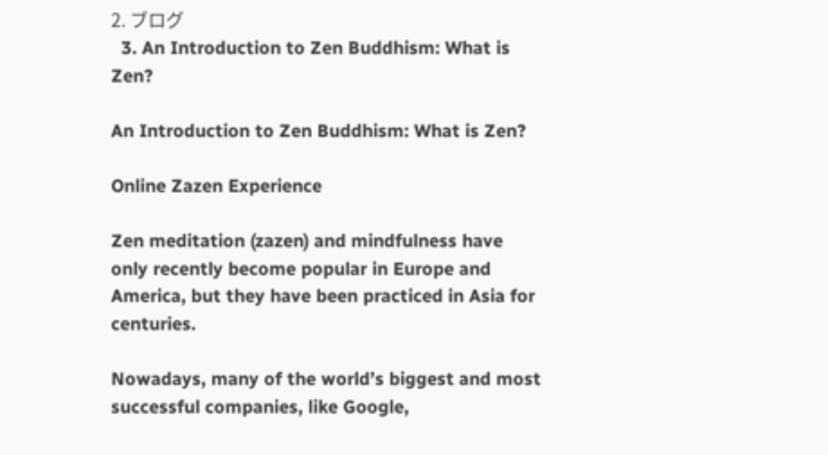2. ブログ
  3. An Introduction to Zen Buddhism: What is Zen?

An Introduction to Zen Buddhism: What is Zen?

Online Zazen Experience

Zen meditation (zazen) and mindfulness have only recently become popular in Europe and America, but they have been practiced in Asia for centuries.

Nowadays, many of the world’s biggest and most successful companies, like Google,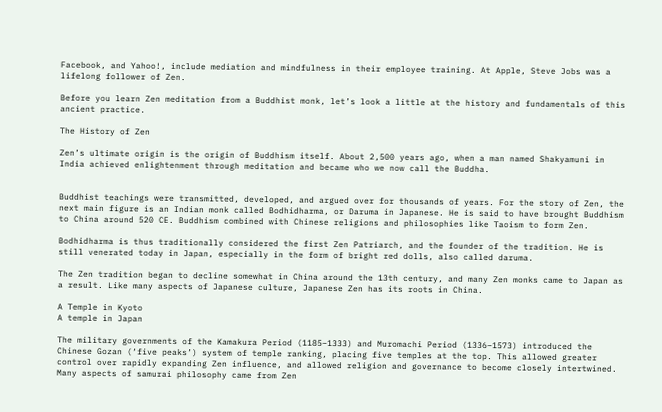Facebook, and Yahoo!, include mediation and mindfulness in their employee training. At Apple, Steve Jobs was a lifelong follower of Zen.

Before you learn Zen meditation from a Buddhist monk, let’s look a little at the history and fundamentals of this ancient practice.

The History of Zen

Zen’s ultimate origin is the origin of Buddhism itself. About 2,500 years ago, when a man named Shakyamuni in India achieved enlightenment through meditation and became who we now call the Buddha.


Buddhist teachings were transmitted, developed, and argued over for thousands of years. For the story of Zen, the next main figure is an Indian monk called Bodhidharma, or Daruma in Japanese. He is said to have brought Buddhism to China around 520 CE. Buddhism combined with Chinese religions and philosophies like Taoism to form Zen.

Bodhidharma is thus traditionally considered the first Zen Patriarch, and the founder of the tradition. He is still venerated today in Japan, especially in the form of bright red dolls, also called daruma.

The Zen tradition began to decline somewhat in China around the 13th century, and many Zen monks came to Japan as a result. Like many aspects of Japanese culture, Japanese Zen has its roots in China.

A Temple in Kyoto
A temple in Japan

The military governments of the Kamakura Period (1185–1333) and Muromachi Period (1336–1573) introduced the Chinese Gozan (‘five peaks’) system of temple ranking, placing five temples at the top. This allowed greater control over rapidly expanding Zen influence, and allowed religion and governance to become closely intertwined. Many aspects of samurai philosophy came from Zen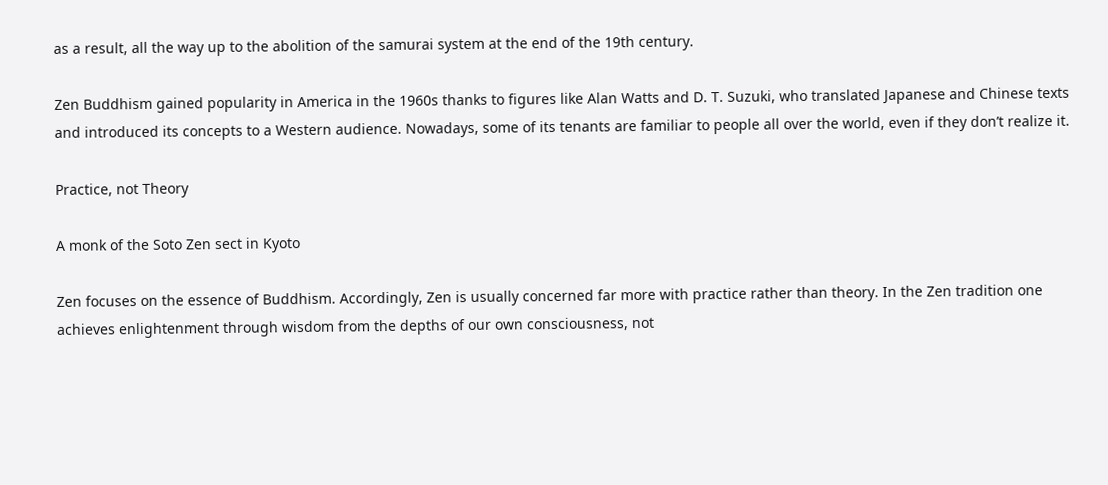as a result, all the way up to the abolition of the samurai system at the end of the 19th century.

Zen Buddhism gained popularity in America in the 1960s thanks to figures like Alan Watts and D. T. Suzuki, who translated Japanese and Chinese texts and introduced its concepts to a Western audience. Nowadays, some of its tenants are familiar to people all over the world, even if they don’t realize it.

Practice, not Theory

A monk of the Soto Zen sect in Kyoto

Zen focuses on the essence of Buddhism. Accordingly, Zen is usually concerned far more with practice rather than theory. In the Zen tradition one achieves enlightenment through wisdom from the depths of our own consciousness, not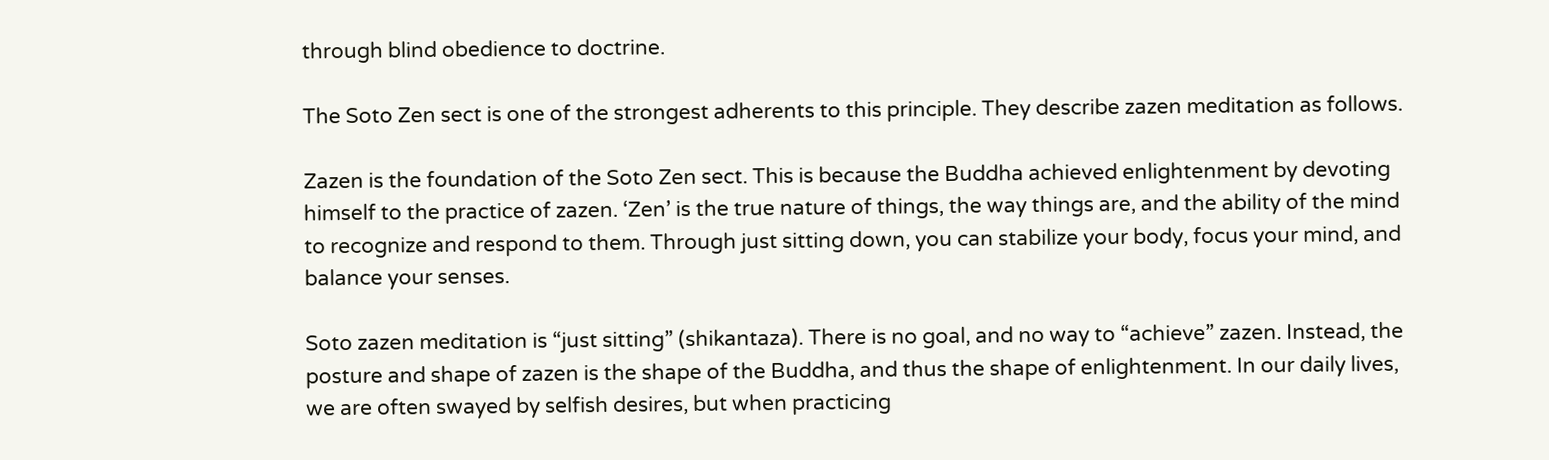through blind obedience to doctrine.

The Soto Zen sect is one of the strongest adherents to this principle. They describe zazen meditation as follows.

Zazen is the foundation of the Soto Zen sect. This is because the Buddha achieved enlightenment by devoting himself to the practice of zazen. ‘Zen’ is the true nature of things, the way things are, and the ability of the mind to recognize and respond to them. Through just sitting down, you can stabilize your body, focus your mind, and balance your senses.

Soto zazen meditation is “just sitting” (shikantaza). There is no goal, and no way to “achieve” zazen. Instead, the posture and shape of zazen is the shape of the Buddha, and thus the shape of enlightenment. In our daily lives, we are often swayed by selfish desires, but when practicing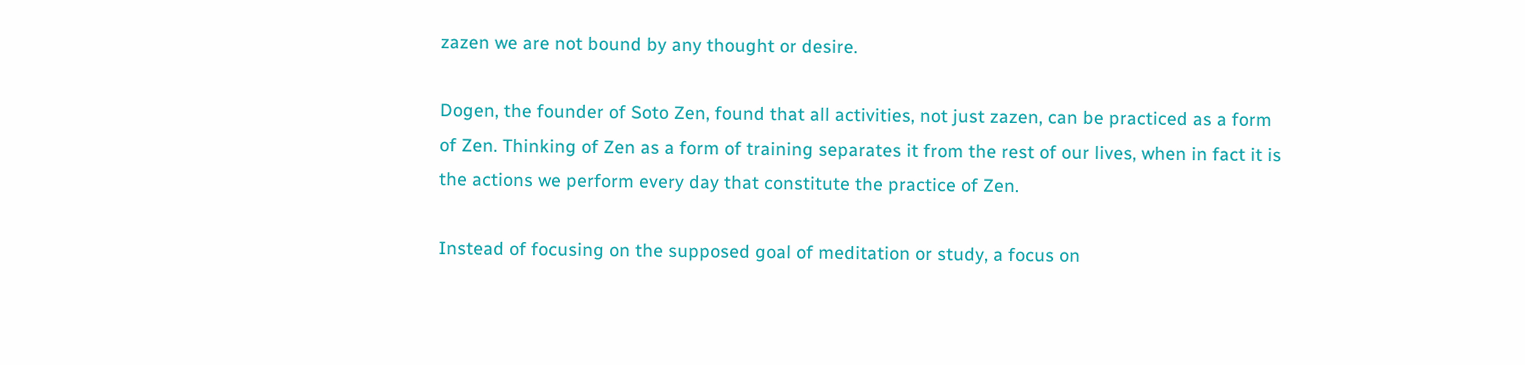zazen we are not bound by any thought or desire.

Dogen, the founder of Soto Zen, found that all activities, not just zazen, can be practiced as a form of Zen. Thinking of Zen as a form of training separates it from the rest of our lives, when in fact it is the actions we perform every day that constitute the practice of Zen.

Instead of focusing on the supposed goal of meditation or study, a focus on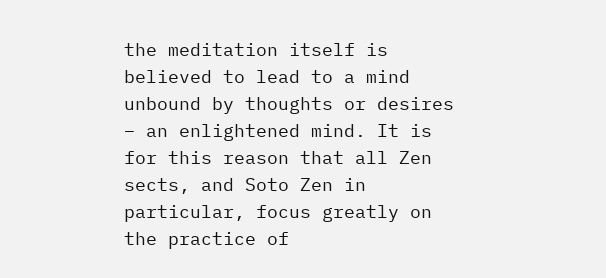the meditation itself is believed to lead to a mind unbound by thoughts or desires – an enlightened mind. It is for this reason that all Zen sects, and Soto Zen in particular, focus greatly on the practice of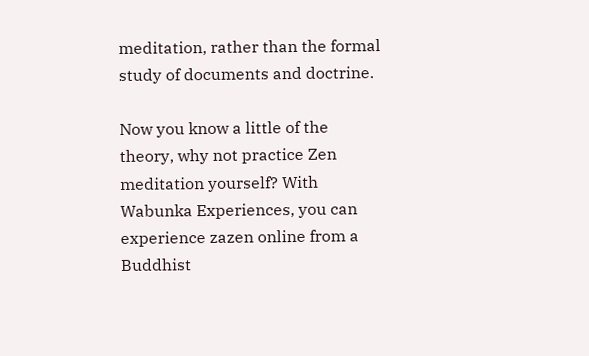meditation, rather than the formal study of documents and doctrine.

Now you know a little of the theory, why not practice Zen meditation yourself? With Wabunka Experiences, you can experience zazen online from a Buddhist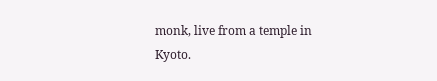monk, live from a temple in Kyoto.